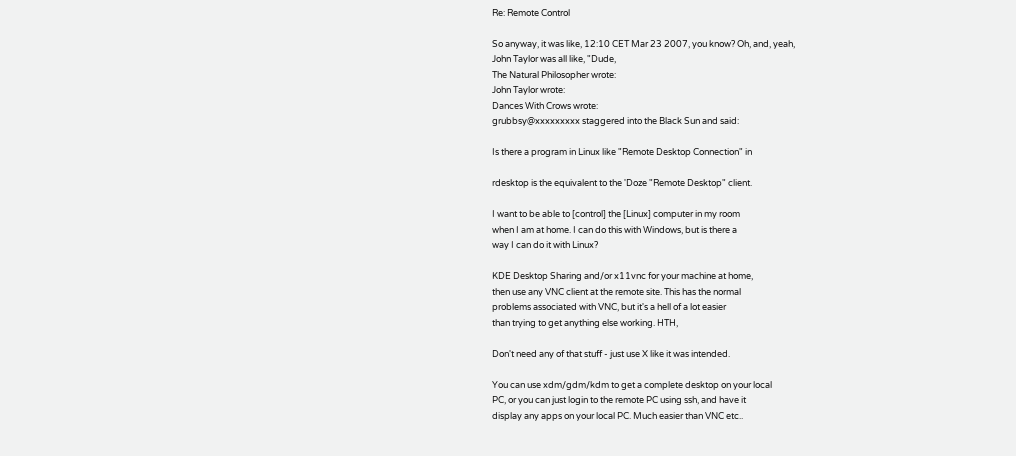Re: Remote Control

So anyway, it was like, 12:10 CET Mar 23 2007, you know? Oh, and, yeah,
John Taylor was all like, "Dude,
The Natural Philosopher wrote:
John Taylor wrote:
Dances With Crows wrote:
grubbsy@xxxxxxxxx staggered into the Black Sun and said:

Is there a program in Linux like "Remote Desktop Connection" in

rdesktop is the equivalent to the 'Doze "Remote Desktop" client.

I want to be able to [control] the [Linux] computer in my room
when I am at home. I can do this with Windows, but is there a
way I can do it with Linux?

KDE Desktop Sharing and/or x11vnc for your machine at home,
then use any VNC client at the remote site. This has the normal
problems associated with VNC, but it's a hell of a lot easier
than trying to get anything else working. HTH,

Don't need any of that stuff - just use X like it was intended.

You can use xdm/gdm/kdm to get a complete desktop on your local
PC, or you can just login to the remote PC using ssh, and have it
display any apps on your local PC. Much easier than VNC etc..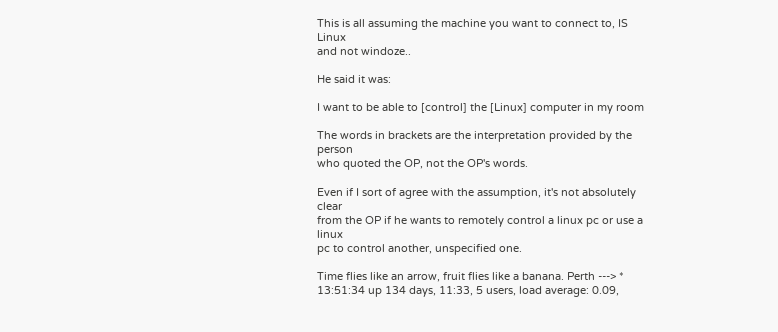This is all assuming the machine you want to connect to, IS Linux
and not windoze..

He said it was:

I want to be able to [control] the [Linux] computer in my room

The words in brackets are the interpretation provided by the person
who quoted the OP, not the OP's words.

Even if I sort of agree with the assumption, it's not absolutely clear
from the OP if he wants to remotely control a linux pc or use a linux
pc to control another, unspecified one.

Time flies like an arrow, fruit flies like a banana. Perth ---> *
13:51:34 up 134 days, 11:33, 5 users, load average: 0.09,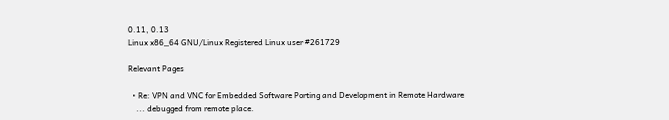0.11, 0.13
Linux x86_64 GNU/Linux Registered Linux user #261729

Relevant Pages

  • Re: VPN and VNC for Embedded Software Porting and Development in Remote Hardware
    ... debugged from remote place.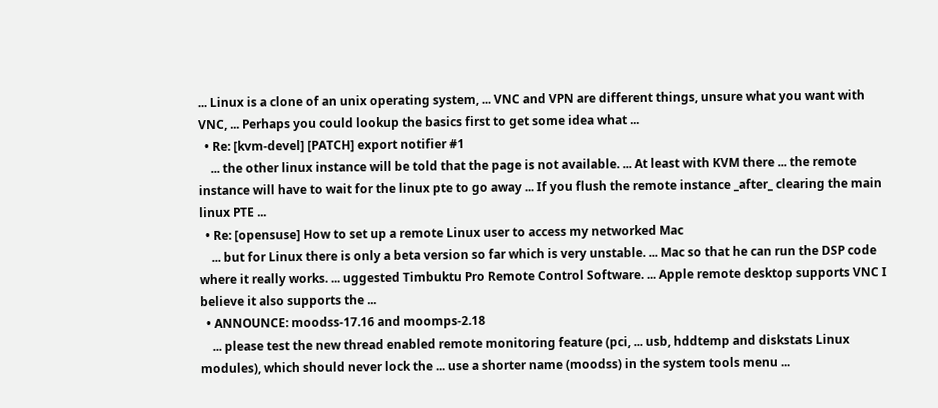... Linux is a clone of an unix operating system, ... VNC and VPN are different things, unsure what you want with VNC, ... Perhaps you could lookup the basics first to get some idea what ...
  • Re: [kvm-devel] [PATCH] export notifier #1
    ... the other linux instance will be told that the page is not available. ... At least with KVM there ... the remote instance will have to wait for the linux pte to go away ... If you flush the remote instance _after_ clearing the main linux PTE ...
  • Re: [opensuse] How to set up a remote Linux user to access my networked Mac
    ... but for Linux there is only a beta version so far which is very unstable. ... Mac so that he can run the DSP code where it really works. ... uggested Timbuktu Pro Remote Control Software. ... Apple remote desktop supports VNC I believe it also supports the ...
  • ANNOUNCE: moodss-17.16 and moomps-2.18
    ... please test the new thread enabled remote monitoring feature (pci, ... usb, hddtemp and diskstats Linux modules), which should never lock the ... use a shorter name (moodss) in the system tools menu ...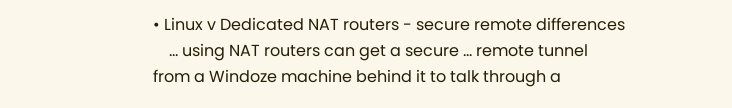• Linux v Dedicated NAT routers - secure remote differences
    ... using NAT routers can get a secure ... remote tunnel from a Windoze machine behind it to talk through a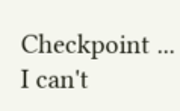Checkpoint ... I can't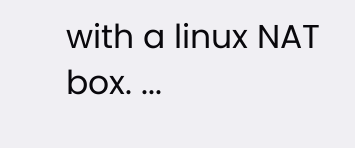with a linux NAT box. ...